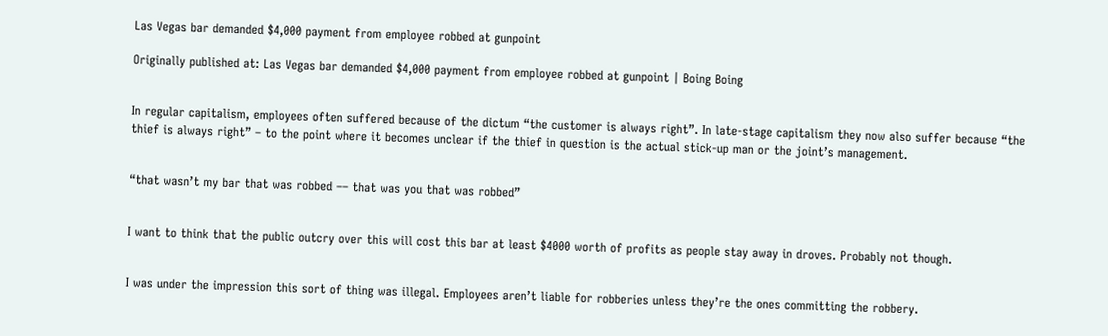Las Vegas bar demanded $4,000 payment from employee robbed at gunpoint

Originally published at: Las Vegas bar demanded $4,000 payment from employee robbed at gunpoint | Boing Boing


In regular capitalism, employees often suffered because of the dictum “the customer is always right”. In late-stage capitalism they now also suffer because “the thief is always right” – to the point where it becomes unclear if the thief in question is the actual stick-up man or the joint’s management.


“that wasn’t my bar that was robbed –– that was you that was robbed”


I want to think that the public outcry over this will cost this bar at least $4000 worth of profits as people stay away in droves. Probably not though.


I was under the impression this sort of thing was illegal. Employees aren’t liable for robberies unless they’re the ones committing the robbery.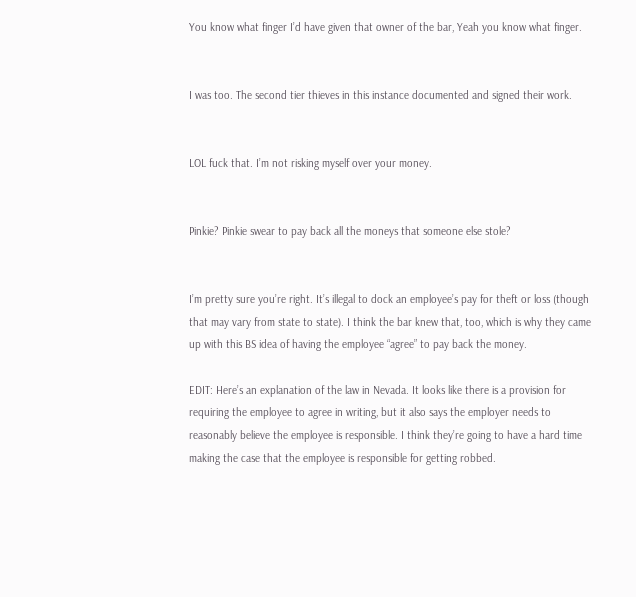You know what finger I’d have given that owner of the bar, Yeah you know what finger.


I was too. The second tier thieves in this instance documented and signed their work.


LOL fuck that. I’m not risking myself over your money.


Pinkie? Pinkie swear to pay back all the moneys that someone else stole?


I’m pretty sure you’re right. It’s illegal to dock an employee’s pay for theft or loss (though that may vary from state to state). I think the bar knew that, too, which is why they came up with this BS idea of having the employee “agree” to pay back the money.

EDIT: Here’s an explanation of the law in Nevada. It looks like there is a provision for requiring the employee to agree in writing, but it also says the employer needs to reasonably believe the employee is responsible. I think they’re going to have a hard time making the case that the employee is responsible for getting robbed.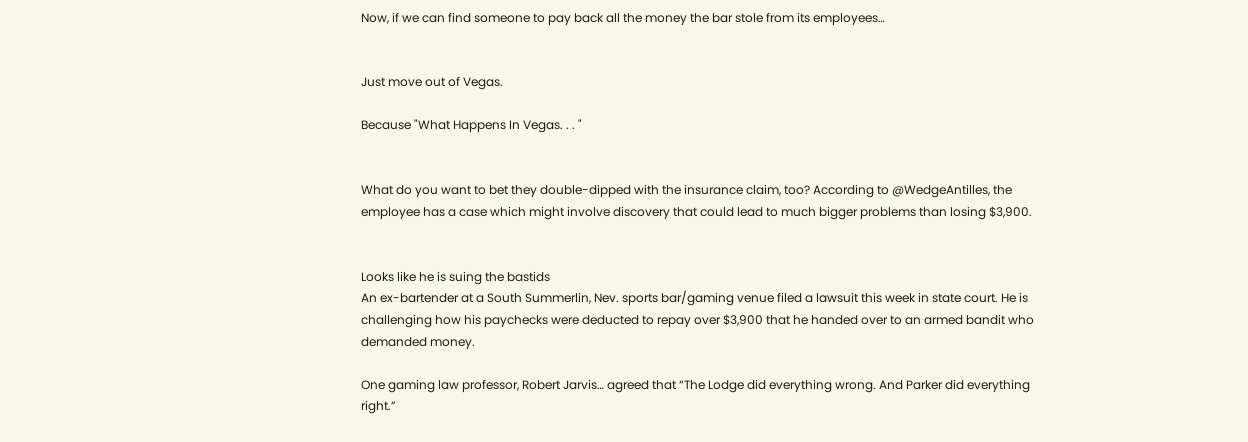Now, if we can find someone to pay back all the money the bar stole from its employees…


Just move out of Vegas.

Because "What Happens In Vegas. . . "


What do you want to bet they double-dipped with the insurance claim, too? According to @WedgeAntilles, the employee has a case which might involve discovery that could lead to much bigger problems than losing $3,900.


Looks like he is suing the bastids
An ex-bartender at a South Summerlin, Nev. sports bar/gaming venue filed a lawsuit this week in state court. He is challenging how his paychecks were deducted to repay over $3,900 that he handed over to an armed bandit who demanded money.

One gaming law professor, Robert Jarvis… agreed that “The Lodge did everything wrong. And Parker did everything right.”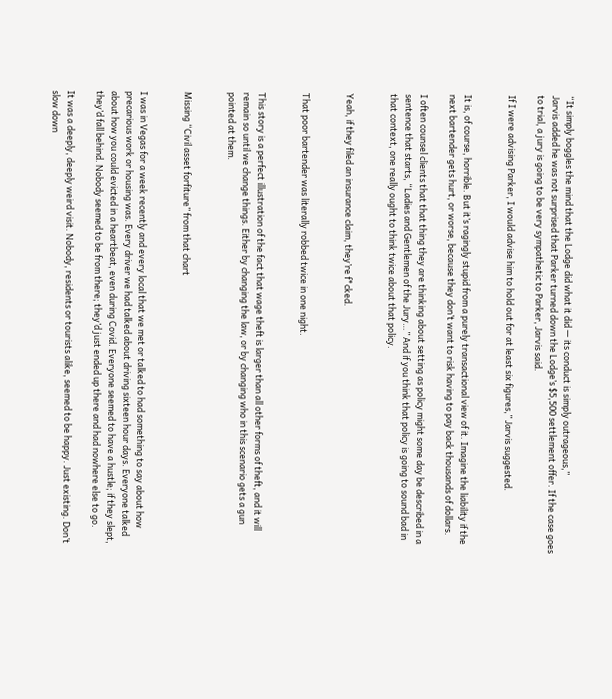“It simply boggles the mind that the Lodge did what it did — its conduct is simply outrageous,”
Jarvis added he was not surprised that Parker turned down the Lodge’s $5,500 settlement offer. If the case goes to trial, a jury is going to be very sympathetic to Parker, Jarvis said.

If I were advising Parker, I would advise him to hold out for at least six figures,” Jarvis suggested.


It is, of course, horrible. But it’s ragingly stupid from a purely transactional view of it. Imagine the liability if the next bartender gets hurt, or worse, because they don’t want to risk having to pay back thousands of dollars.

I often counsel clients that that thing they are thinking about setting as policy might some day be described in a sentence that starts, “Ladies and Gentlemen of the Jury…” And if you think that policy is going to sound bad in that context, one really ought to think twice about that policy.


Yeah, if they filed an insurance claim, they’re f*cked.


That poor bartender was literally robbed twice in one night.


This story is a perfect illustration of the fact that wage theft is larger than all other forms of theft, and it will remain so until we change things. Either by changing the law, or by changing who in this scenario gets a gun pointed at them.


Missing “Civil asset forfiture” from that chart


I was in Vegas for a week recently and every local that we met or talked to had something to say about how precarious work or housing was. Every driver we had talked about driving sixteen hour days. Everyone talked about how you could evicted in a heartbeat, even during Covid. Everyone seemed to have a hustle; if they slept, they’d fall behind. Nobody seemed to be from there; they’d just ended up there and had nowhere else to go.

It was a deeply, deeply weird visit. Nobody, residents or tourists alike, seemed to be happy. Just existing. Don’t slow down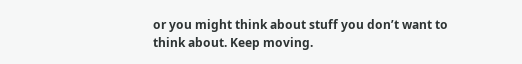or you might think about stuff you don’t want to think about. Keep moving.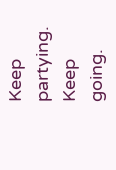Keep partying. Keep going.